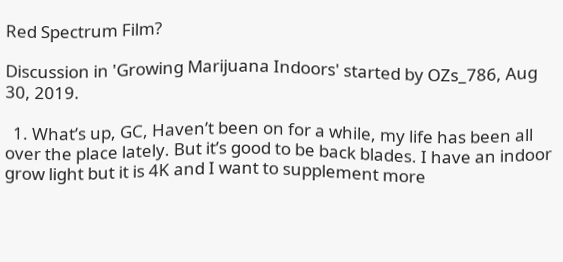Red Spectrum Film?

Discussion in 'Growing Marijuana Indoors' started by OZs_786, Aug 30, 2019.

  1. What’s up, GC, Haven’t been on for a while, my life has been all over the place lately. But it’s good to be back blades. I have an indoor grow light but it is 4K and I want to supplement more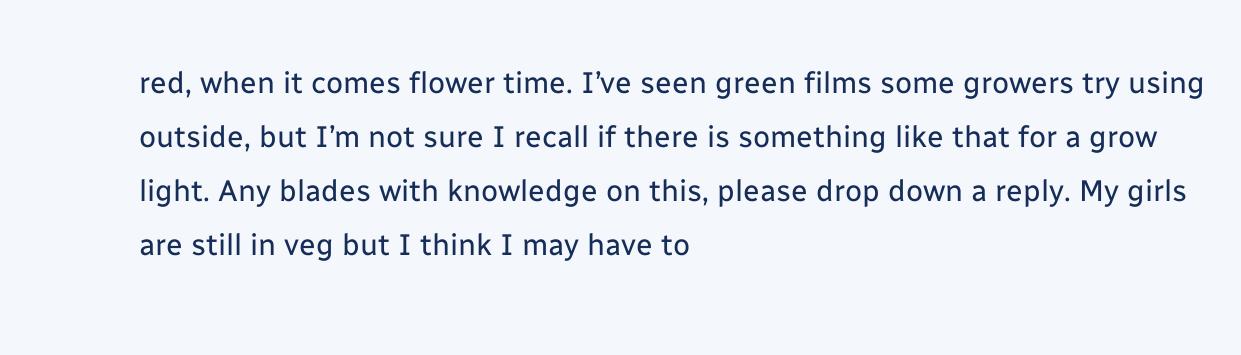red, when it comes flower time. I’ve seen green films some growers try using outside, but I’m not sure I recall if there is something like that for a grow light. Any blades with knowledge on this, please drop down a reply. My girls are still in veg but I think I may have to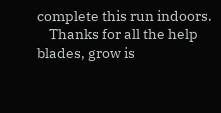complete this run indoors.
    Thanks for all the help blades, grow is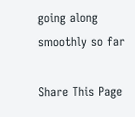going along smoothly so far

Share This Page